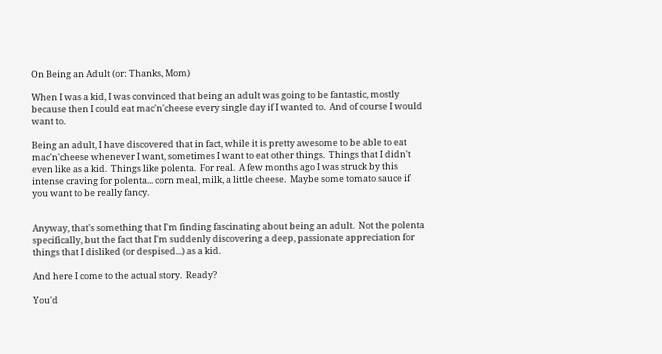On Being an Adult (or: Thanks, Mom)

When I was a kid, I was convinced that being an adult was going to be fantastic, mostly because then I could eat mac'n'cheese every single day if I wanted to.  And of course I would want to.

Being an adult, I have discovered that in fact, while it is pretty awesome to be able to eat mac'n'cheese whenever I want, sometimes I want to eat other things.  Things that I didn't even like as a kid.  Things like polenta.  For real.  A few months ago I was struck by this intense craving for polenta... corn meal, milk, a little cheese.  Maybe some tomato sauce if you want to be really fancy.


Anyway, that's something that I'm finding fascinating about being an adult.  Not the polenta specifically, but the fact that I'm suddenly discovering a deep, passionate appreciation for things that I disliked (or despised...) as a kid.

And here I come to the actual story.  Ready?

You'd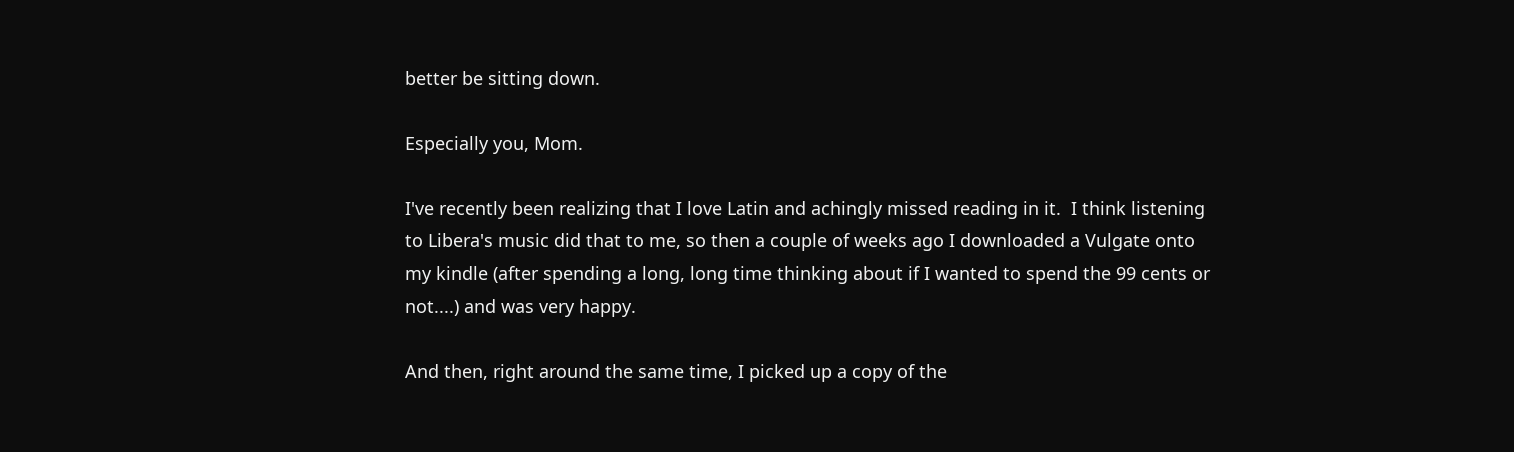better be sitting down.

Especially you, Mom.

I've recently been realizing that I love Latin and achingly missed reading in it.  I think listening to Libera's music did that to me, so then a couple of weeks ago I downloaded a Vulgate onto my kindle (after spending a long, long time thinking about if I wanted to spend the 99 cents or not....) and was very happy.

And then, right around the same time, I picked up a copy of the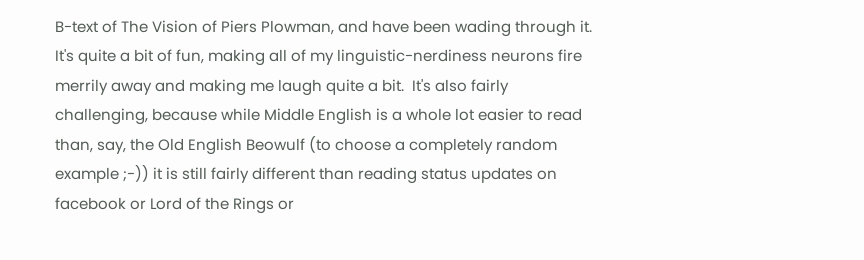B-text of The Vision of Piers Plowman, and have been wading through it.  It's quite a bit of fun, making all of my linguistic-nerdiness neurons fire merrily away and making me laugh quite a bit.  It's also fairly challenging, because while Middle English is a whole lot easier to read than, say, the Old English Beowulf (to choose a completely random example ;-)) it is still fairly different than reading status updates on facebook or Lord of the Rings or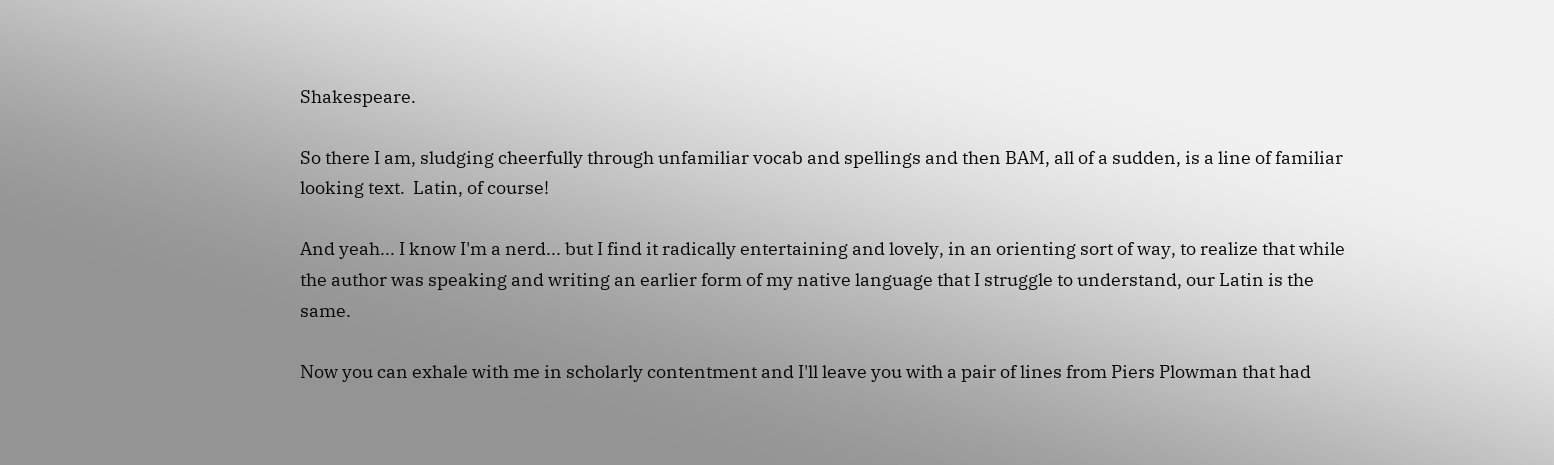Shakespeare.

So there I am, sludging cheerfully through unfamiliar vocab and spellings and then BAM, all of a sudden, is a line of familiar looking text.  Latin, of course!

And yeah... I know I'm a nerd... but I find it radically entertaining and lovely, in an orienting sort of way, to realize that while the author was speaking and writing an earlier form of my native language that I struggle to understand, our Latin is the same.

Now you can exhale with me in scholarly contentment and I'll leave you with a pair of lines from Piers Plowman that had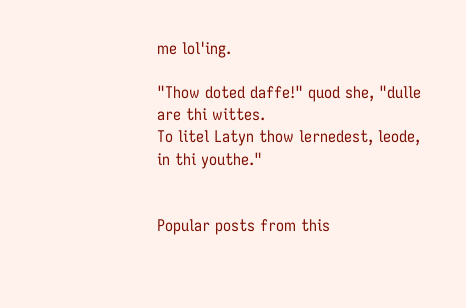me lol'ing.

"Thow doted daffe!" quod she, "dulle are thi wittes.
To litel Latyn thow lernedest, leode, in thi youthe."


Popular posts from this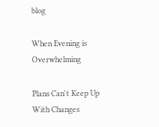blog

When Evening is Overwhelming

Plans Can't Keep Up With Changes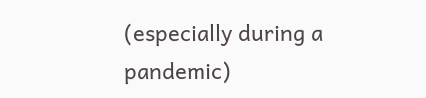(especially during a pandemic)